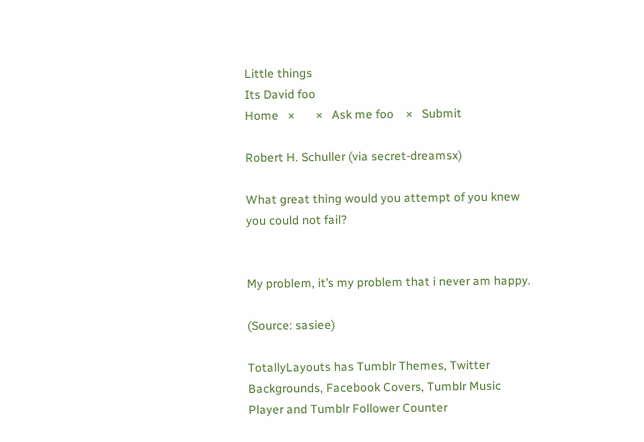Little things
Its David foo
Home   ×       ×   Ask me foo    ×   Submit

Robert H. Schuller (via secret-dreamsx)

What great thing would you attempt of you knew you could not fail?


My problem, it’s my problem that i never am happy.

(Source: sasiee)

TotallyLayouts has Tumblr Themes, Twitter Backgrounds, Facebook Covers, Tumblr Music Player and Tumblr Follower Counter